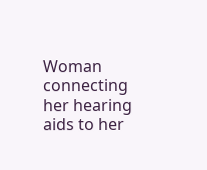Woman connecting her hearing aids to her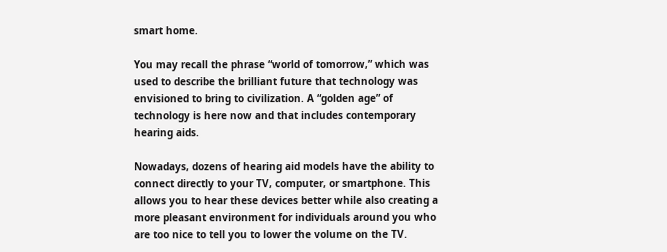smart home.

You may recall the phrase “world of tomorrow,” which was used to describe the brilliant future that technology was envisioned to bring to civilization. A “golden age” of technology is here now and that includes contemporary hearing aids.

Nowadays, dozens of hearing aid models have the ability to connect directly to your TV, computer, or smartphone. This allows you to hear these devices better while also creating a more pleasant environment for individuals around you who are too nice to tell you to lower the volume on the TV.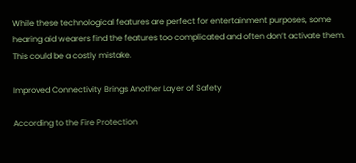While these technological features are perfect for entertainment purposes, some hearing aid wearers find the features too complicated and often don’t activate them. This could be a costly mistake.

Improved Connectivity Brings Another Layer of Safety

According to the Fire Protection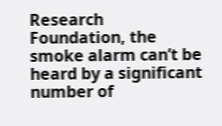Research Foundation, the smoke alarm can’t be heard by a significant number of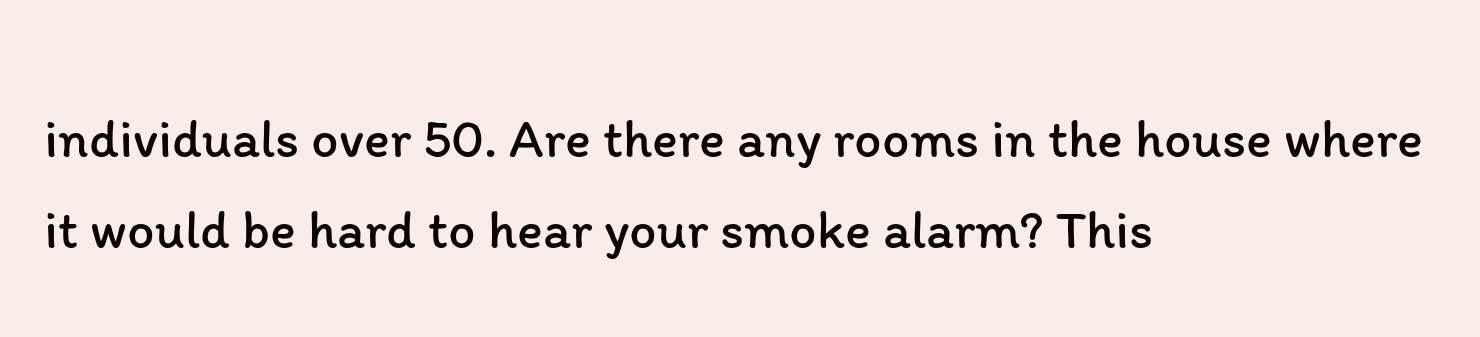individuals over 50. Are there any rooms in the house where it would be hard to hear your smoke alarm? This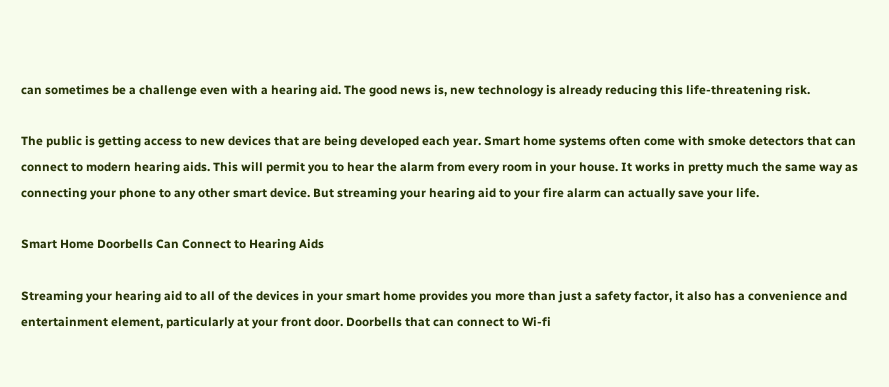can sometimes be a challenge even with a hearing aid. The good news is, new technology is already reducing this life-threatening risk.

The public is getting access to new devices that are being developed each year. Smart home systems often come with smoke detectors that can connect to modern hearing aids. This will permit you to hear the alarm from every room in your house. It works in pretty much the same way as connecting your phone to any other smart device. But streaming your hearing aid to your fire alarm can actually save your life.

Smart Home Doorbells Can Connect to Hearing Aids

Streaming your hearing aid to all of the devices in your smart home provides you more than just a safety factor, it also has a convenience and entertainment element, particularly at your front door. Doorbells that can connect to Wi-fi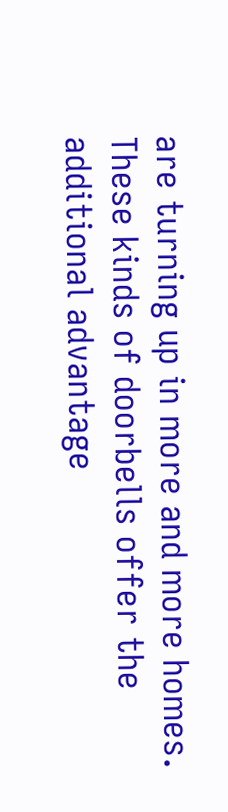are turning up in more and more homes. These kinds of doorbells offer the additional advantage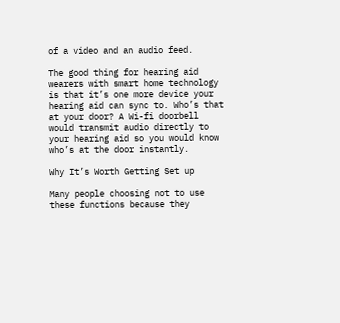of a video and an audio feed.

The good thing for hearing aid wearers with smart home technology is that it’s one more device your hearing aid can sync to. Who’s that at your door? A Wi-fi doorbell would transmit audio directly to your hearing aid so you would know who’s at the door instantly.

Why It’s Worth Getting Set up

Many people choosing not to use these functions because they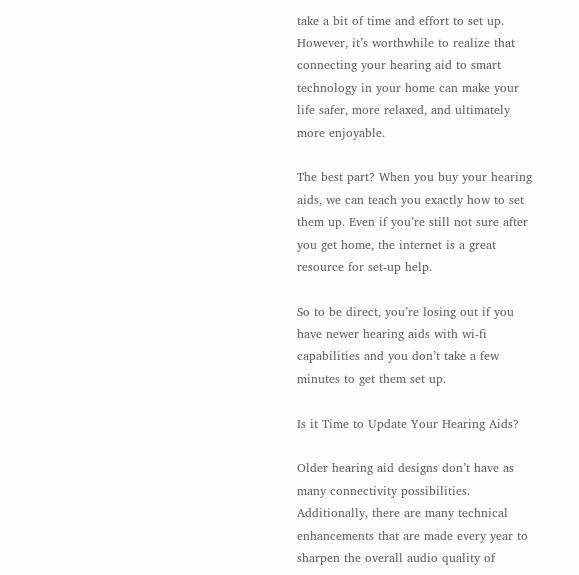take a bit of time and effort to set up. However, it’s worthwhile to realize that connecting your hearing aid to smart technology in your home can make your life safer, more relaxed, and ultimately more enjoyable.

The best part? When you buy your hearing aids, we can teach you exactly how to set them up. Even if you’re still not sure after you get home, the internet is a great resource for set-up help.

So to be direct, you’re losing out if you have newer hearing aids with wi-fi capabilities and you don’t take a few minutes to get them set up.

Is it Time to Update Your Hearing Aids?

Older hearing aid designs don’t have as many connectivity possibilities. Additionally, there are many technical enhancements that are made every year to sharpen the overall audio quality of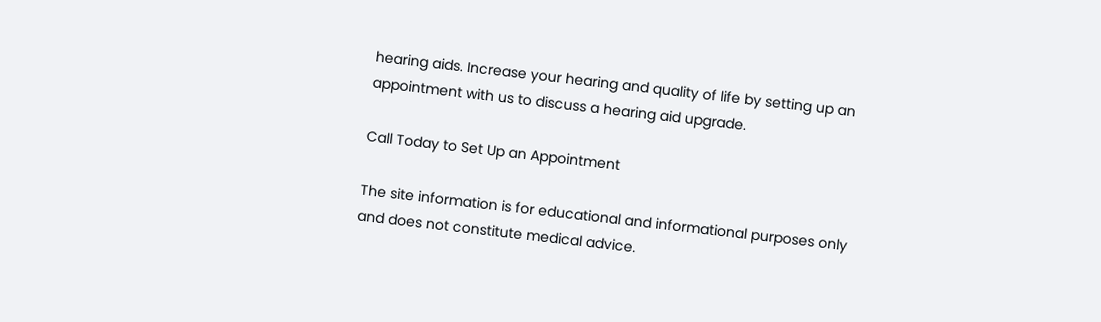hearing aids. Increase your hearing and quality of life by setting up an appointment with us to discuss a hearing aid upgrade.

Call Today to Set Up an Appointment

The site information is for educational and informational purposes only and does not constitute medical advice.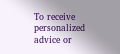To receive personalized advice or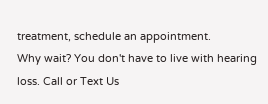treatment, schedule an appointment.
Why wait? You don't have to live with hearing loss. Call or Text Us